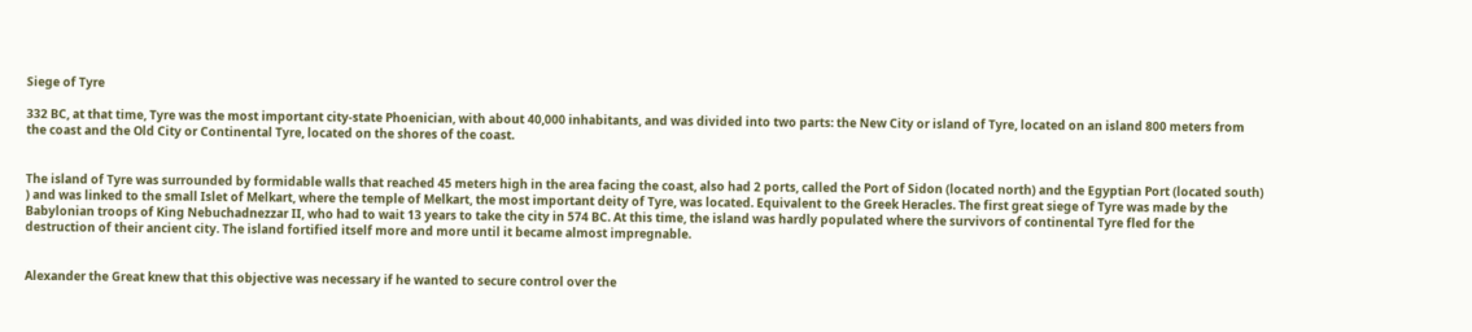Siege of Tyre

332 BC, at that time, Tyre was the most important city-state Phoenician, with about 40,000 inhabitants, and was divided into two parts: the New City or island of Tyre, located on an island 800 meters from the coast and the Old City or Continental Tyre, located on the shores of the coast.


The island of Tyre was surrounded by formidable walls that reached 45 meters high in the area facing the coast, also had 2 ports, called the Port of Sidon (located north) and the Egyptian Port (located south) ) and was linked to the small Islet of Melkart, where the temple of Melkart, the most important deity of Tyre, was located. Equivalent to the Greek Heracles. The first great siege of Tyre was made by the Babylonian troops of King Nebuchadnezzar II, who had to wait 13 years to take the city in 574 BC. At this time, the island was hardly populated where the survivors of continental Tyre fled for the destruction of their ancient city. The island fortified itself more and more until it became almost impregnable.


Alexander the Great knew that this objective was necessary if he wanted to secure control over the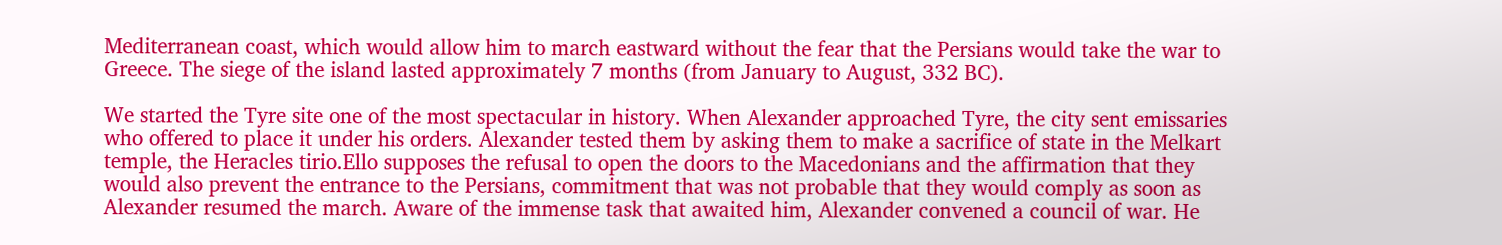Mediterranean coast, which would allow him to march eastward without the fear that the Persians would take the war to Greece. The siege of the island lasted approximately 7 months (from January to August, 332 BC).

We started the Tyre site one of the most spectacular in history. When Alexander approached Tyre, the city sent emissaries who offered to place it under his orders. Alexander tested them by asking them to make a sacrifice of state in the Melkart temple, the Heracles tirio.Ello supposes the refusal to open the doors to the Macedonians and the affirmation that they would also prevent the entrance to the Persians, commitment that was not probable that they would comply as soon as Alexander resumed the march. Aware of the immense task that awaited him, Alexander convened a council of war. He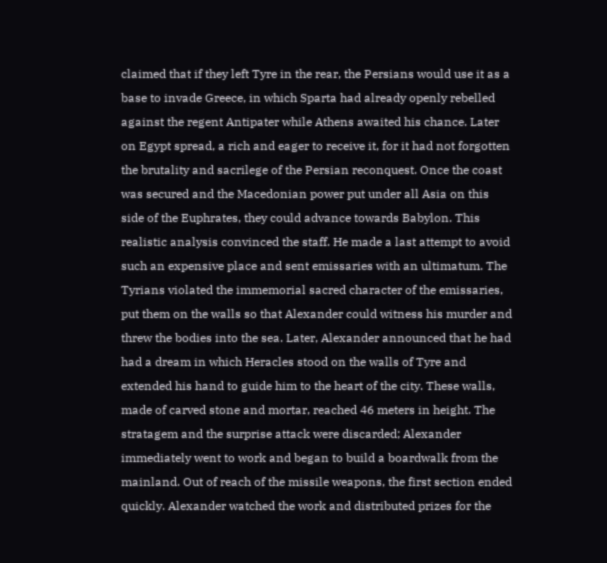claimed that if they left Tyre in the rear, the Persians would use it as a base to invade Greece, in which Sparta had already openly rebelled against the regent Antipater while Athens awaited his chance. Later on Egypt spread, a rich and eager to receive it, for it had not forgotten the brutality and sacrilege of the Persian reconquest. Once the coast was secured and the Macedonian power put under all Asia on this side of the Euphrates, they could advance towards Babylon. This realistic analysis convinced the staff. He made a last attempt to avoid such an expensive place and sent emissaries with an ultimatum. The Tyrians violated the immemorial sacred character of the emissaries, put them on the walls so that Alexander could witness his murder and threw the bodies into the sea. Later, Alexander announced that he had had a dream in which Heracles stood on the walls of Tyre and extended his hand to guide him to the heart of the city. These walls, made of carved stone and mortar, reached 46 meters in height. The stratagem and the surprise attack were discarded; Alexander immediately went to work and began to build a boardwalk from the mainland. Out of reach of the missile weapons, the first section ended quickly. Alexander watched the work and distributed prizes for the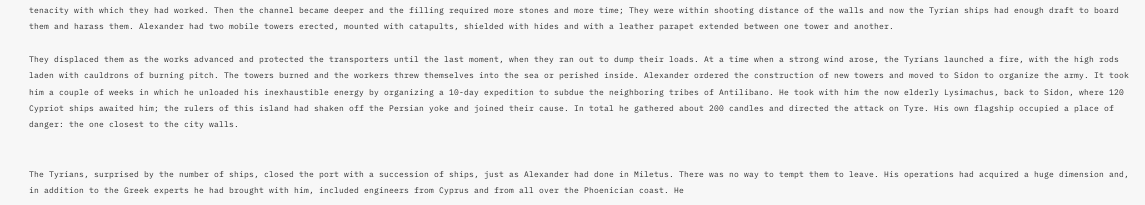tenacity with which they had worked. Then the channel became deeper and the filling required more stones and more time; They were within shooting distance of the walls and now the Tyrian ships had enough draft to board them and harass them. Alexander had two mobile towers erected, mounted with catapults, shielded with hides and with a leather parapet extended between one tower and another.

They displaced them as the works advanced and protected the transporters until the last moment, when they ran out to dump their loads. At a time when a strong wind arose, the Tyrians launched a fire, with the high rods laden with cauldrons of burning pitch. The towers burned and the workers threw themselves into the sea or perished inside. Alexander ordered the construction of new towers and moved to Sidon to organize the army. It took him a couple of weeks in which he unloaded his inexhaustible energy by organizing a 10-day expedition to subdue the neighboring tribes of Antilibano. He took with him the now elderly Lysimachus, back to Sidon, where 120 Cypriot ships awaited him; the rulers of this island had shaken off the Persian yoke and joined their cause. In total he gathered about 200 candles and directed the attack on Tyre. His own flagship occupied a place of danger: the one closest to the city walls.


The Tyrians, surprised by the number of ships, closed the port with a succession of ships, just as Alexander had done in Miletus. There was no way to tempt them to leave. His operations had acquired a huge dimension and, in addition to the Greek experts he had brought with him, included engineers from Cyprus and from all over the Phoenician coast. He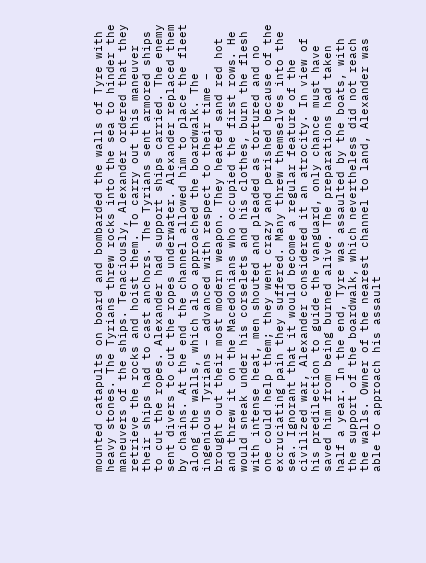mounted catapults on board and bombarded the walls of Tyre with heavy stones. The Tyrians threw rocks into the sea to hinder the maneuvers of the ships. Tenaciously, Alexander ordered that they retrieve the rocks and hoist them. To carry out this maneuver their ships had to cast anchors. The Tyrians sent armored ships to cut the ropes. Alexander had support ships carried. The enemy sent divers to cut the ropes underwater. Alexander replaced them by chains. At the end the channel allowed him to place the fleet along the walls, which also approached the boardwalk. The ingenious Tyrians – advanced with respect to their time – brought out their most modern weapon. They heated sand red hot and threw it on the Macedonians who occupied the first rows. He would sneak under his corselets and his clothes, burn the flesh with intense heat, men shouted and pleaded as tortured and no one could help them; they went crazy and perished because of the excruciating pain they suffered. Many threw themselves into the sea. Ignorant that it would become a regular feature of the civilized war, Alexander considered it an atrocity. In view of his predilection to guide the vanguard, only chance must have saved him from being burned alive. The preparations had taken half a year. In the end, Tyre was assaulted by the boats, with the support of the boardwalk, which nevertheless did not reach the walls. Owner of the nearest channel to land, Alexander was able to approach his assault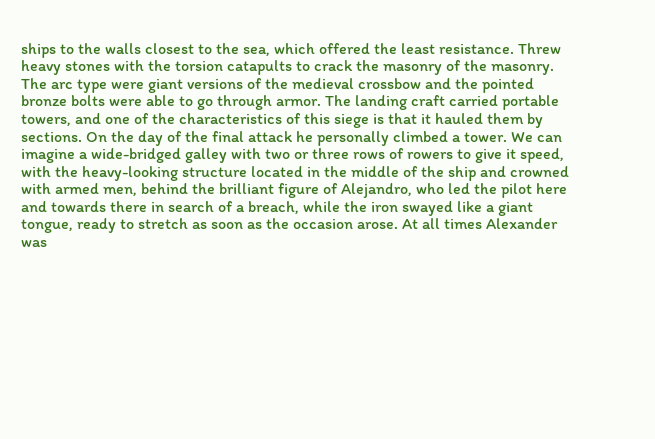ships to the walls closest to the sea, which offered the least resistance. Threw heavy stones with the torsion catapults to crack the masonry of the masonry. The arc type were giant versions of the medieval crossbow and the pointed bronze bolts were able to go through armor. The landing craft carried portable towers, and one of the characteristics of this siege is that it hauled them by sections. On the day of the final attack he personally climbed a tower. We can imagine a wide-bridged galley with two or three rows of rowers to give it speed, with the heavy-looking structure located in the middle of the ship and crowned with armed men, behind the brilliant figure of Alejandro, who led the pilot here and towards there in search of a breach, while the iron swayed like a giant tongue, ready to stretch as soon as the occasion arose. At all times Alexander was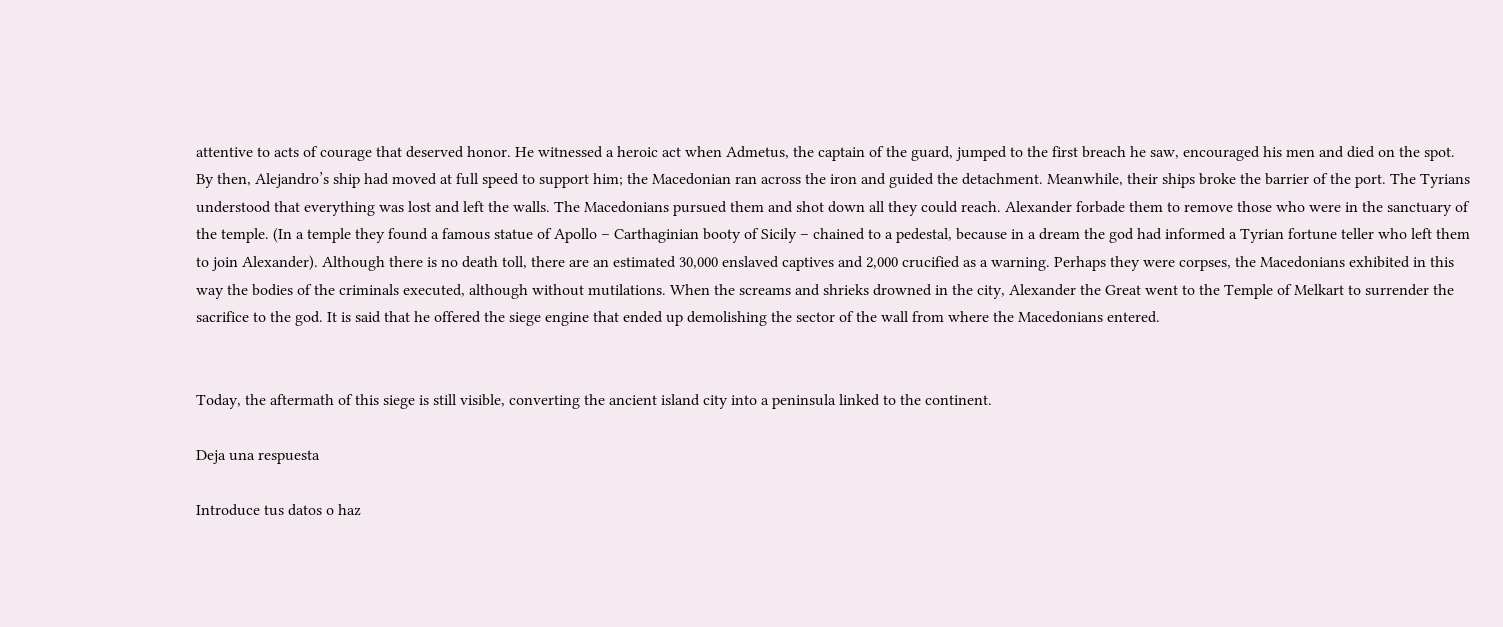attentive to acts of courage that deserved honor. He witnessed a heroic act when Admetus, the captain of the guard, jumped to the first breach he saw, encouraged his men and died on the spot. By then, Alejandro’s ship had moved at full speed to support him; the Macedonian ran across the iron and guided the detachment. Meanwhile, their ships broke the barrier of the port. The Tyrians understood that everything was lost and left the walls. The Macedonians pursued them and shot down all they could reach. Alexander forbade them to remove those who were in the sanctuary of the temple. (In a temple they found a famous statue of Apollo – Carthaginian booty of Sicily – chained to a pedestal, because in a dream the god had informed a Tyrian fortune teller who left them to join Alexander). Although there is no death toll, there are an estimated 30,000 enslaved captives and 2,000 crucified as a warning. Perhaps they were corpses, the Macedonians exhibited in this way the bodies of the criminals executed, although without mutilations. When the screams and shrieks drowned in the city, Alexander the Great went to the Temple of Melkart to surrender the sacrifice to the god. It is said that he offered the siege engine that ended up demolishing the sector of the wall from where the Macedonians entered.


Today, the aftermath of this siege is still visible, converting the ancient island city into a peninsula linked to the continent.

Deja una respuesta

Introduce tus datos o haz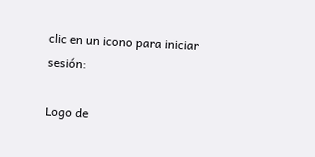clic en un icono para iniciar sesión:

Logo de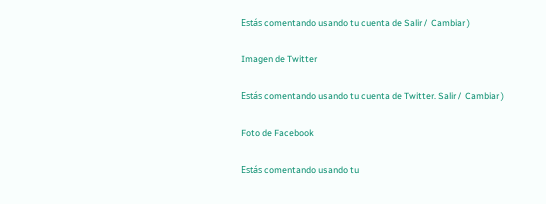Estás comentando usando tu cuenta de Salir /  Cambiar )

Imagen de Twitter

Estás comentando usando tu cuenta de Twitter. Salir /  Cambiar )

Foto de Facebook

Estás comentando usando tu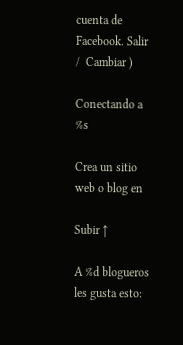cuenta de Facebook. Salir /  Cambiar )

Conectando a %s

Crea un sitio web o blog en

Subir ↑

A %d blogueros les gusta esto: